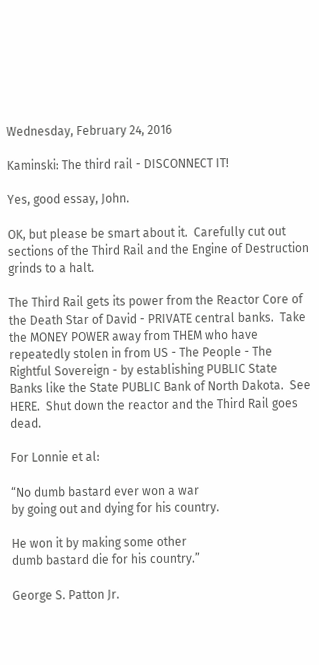Wednesday, February 24, 2016

Kaminski: The third rail - DISCONNECT IT!

Yes, good essay, John.

OK, but please be smart about it.  Carefully cut out sections of the Third Rail and the Engine of Destruction grinds to a halt.

The Third Rail gets its power from the Reactor Core of the Death Star of David - PRIVATE central banks.  Take the MONEY POWER away from THEM who have repeatedly stolen in from US - The People - The Rightful Sovereign - by establishing PUBLIC State Banks like the State PUBLIC Bank of North Dakota.  See HERE.  Shut down the reactor and the Third Rail goes dead.

For Lonnie et al:

“No dumb bastard ever won a war
by going out and dying for his country.

He won it by making some other
dumb bastard die for his country.”

George S. Patton Jr.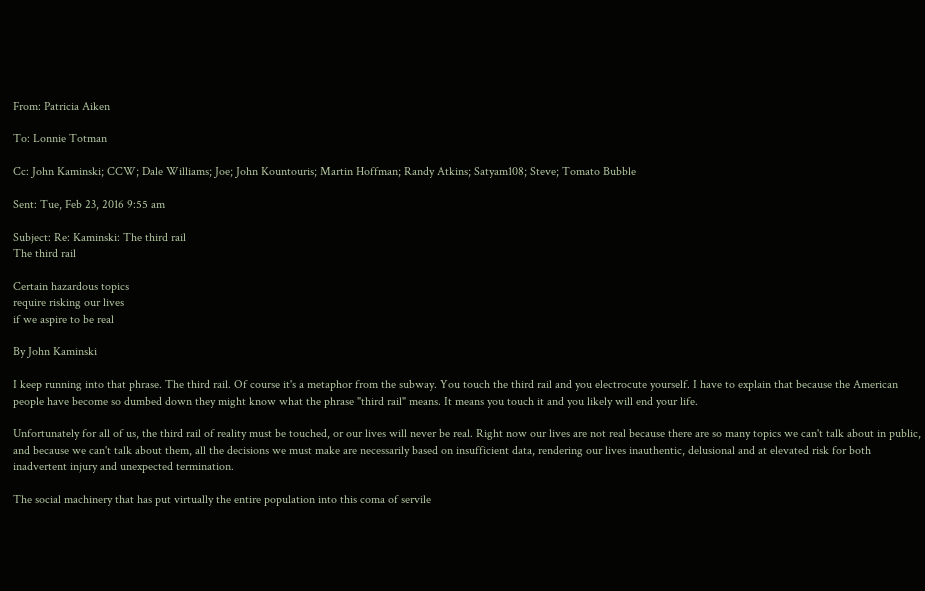From: Patricia Aiken

To: Lonnie Totman

Cc: John Kaminski; CCW; Dale Williams; Joe; John Kountouris; Martin Hoffman; Randy Atkins; Satyam108; Steve; Tomato Bubble

Sent: Tue, Feb 23, 2016 9:55 am

Subject: Re: Kaminski: The third rail
The third rail

Certain hazardous topics
require risking our lives
if we aspire to be real

By John Kaminski

I keep running into that phrase. The third rail. Of course it's a metaphor from the subway. You touch the third rail and you electrocute yourself. I have to explain that because the American people have become so dumbed down they might know what the phrase "third rail" means. It means you touch it and you likely will end your life.

Unfortunately for all of us, the third rail of reality must be touched, or our lives will never be real. Right now our lives are not real because there are so many topics we can't talk about in public, and because we can't talk about them, all the decisions we must make are necessarily based on insufficient data, rendering our lives inauthentic, delusional and at elevated risk for both inadvertent injury and unexpected termination.

The social machinery that has put virtually the entire population into this coma of servile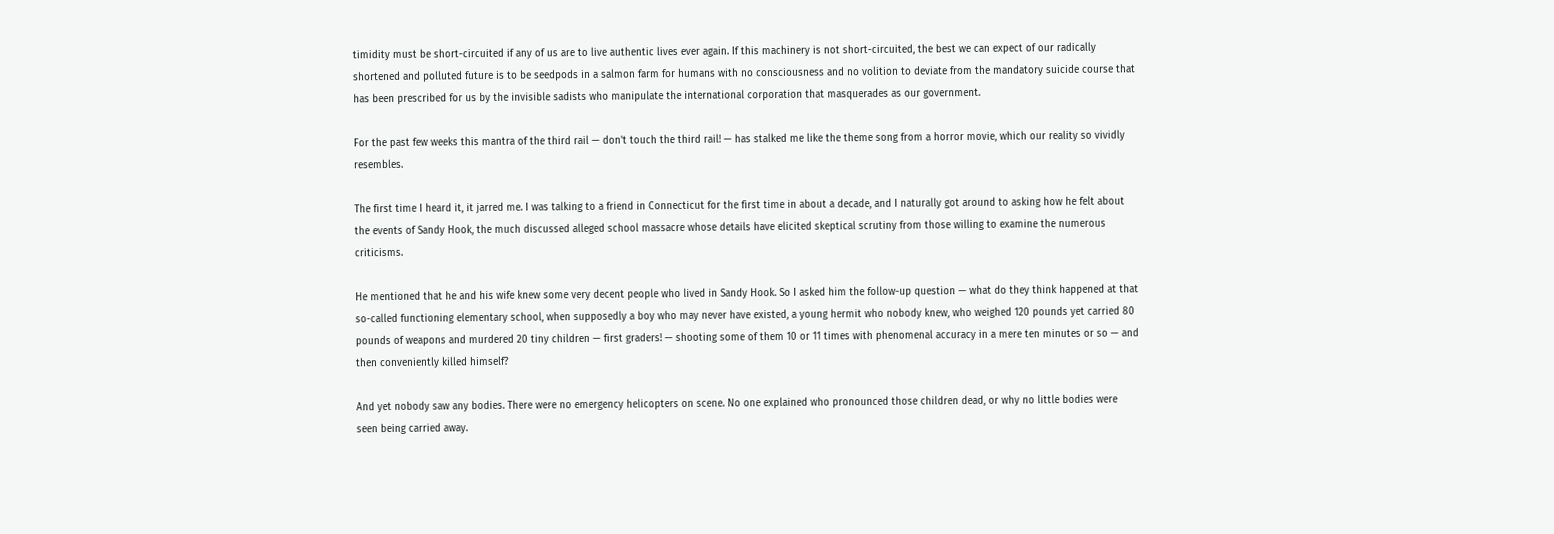timidity must be short-circuited if any of us are to live authentic lives ever again. If this machinery is not short-circuited, the best we can expect of our radically shortened and polluted future is to be seedpods in a salmon farm for humans with no consciousness and no volition to deviate from the mandatory suicide course that has been prescribed for us by the invisible sadists who manipulate the international corporation that masquerades as our government.

For the past few weeks this mantra of the third rail — don't touch the third rail! — has stalked me like the theme song from a horror movie, which our reality so vividly resembles.

The first time I heard it, it jarred me. I was talking to a friend in Connecticut for the first time in about a decade, and I naturally got around to asking how he felt about the events of Sandy Hook, the much discussed alleged school massacre whose details have elicited skeptical scrutiny from those willing to examine the numerous criticisms.

He mentioned that he and his wife knew some very decent people who lived in Sandy Hook. So I asked him the follow-up question — what do they think happened at that so-called functioning elementary school, when supposedly a boy who may never have existed, a young hermit who nobody knew, who weighed 120 pounds yet carried 80 pounds of weapons and murdered 20 tiny children — first graders! — shooting some of them 10 or 11 times with phenomenal accuracy in a mere ten minutes or so — and then conveniently killed himself?

And yet nobody saw any bodies. There were no emergency helicopters on scene. No one explained who pronounced those children dead, or why no little bodies were seen being carried away.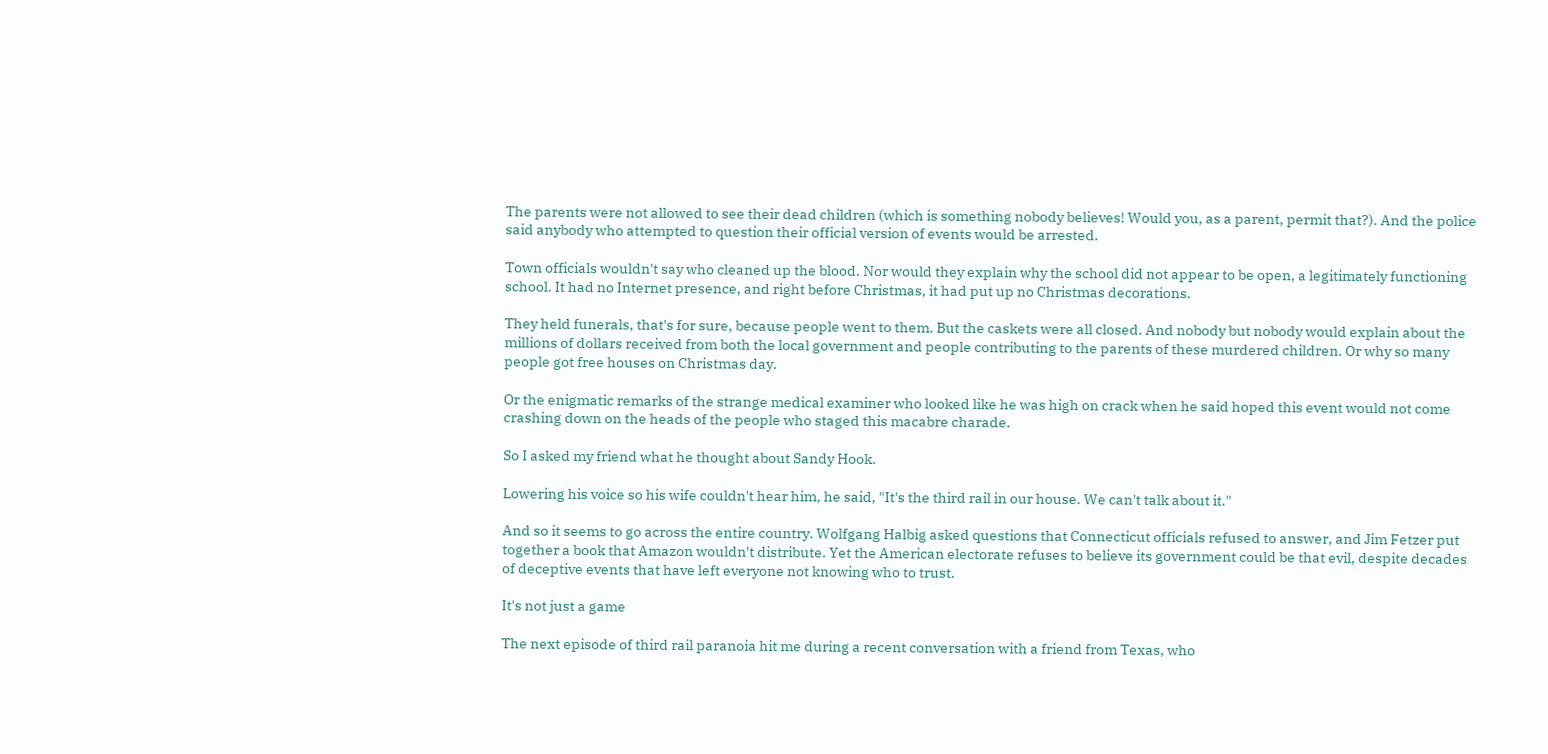The parents were not allowed to see their dead children (which is something nobody believes! Would you, as a parent, permit that?). And the police said anybody who attempted to question their official version of events would be arrested.

Town officials wouldn't say who cleaned up the blood. Nor would they explain why the school did not appear to be open, a legitimately functioning school. It had no Internet presence, and right before Christmas, it had put up no Christmas decorations.

They held funerals, that's for sure, because people went to them. But the caskets were all closed. And nobody but nobody would explain about the millions of dollars received from both the local government and people contributing to the parents of these murdered children. Or why so many people got free houses on Christmas day.

Or the enigmatic remarks of the strange medical examiner who looked like he was high on crack when he said hoped this event would not come crashing down on the heads of the people who staged this macabre charade.

So I asked my friend what he thought about Sandy Hook.

Lowering his voice so his wife couldn't hear him, he said, "It's the third rail in our house. We can't talk about it."

And so it seems to go across the entire country. Wolfgang Halbig asked questions that Connecticut officials refused to answer, and Jim Fetzer put together a book that Amazon wouldn't distribute. Yet the American electorate refuses to believe its government could be that evil, despite decades of deceptive events that have left everyone not knowing who to trust.

It's not just a game

The next episode of third rail paranoia hit me during a recent conversation with a friend from Texas, who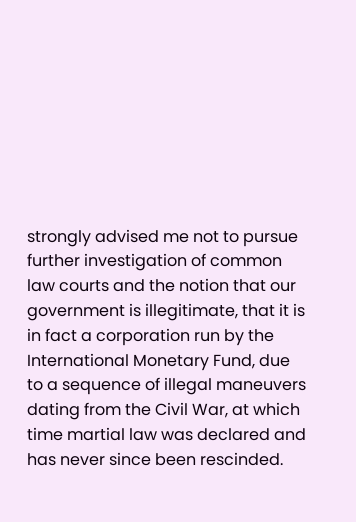strongly advised me not to pursue further investigation of common law courts and the notion that our government is illegitimate, that it is in fact a corporation run by the International Monetary Fund, due to a sequence of illegal maneuvers dating from the Civil War, at which time martial law was declared and has never since been rescinded.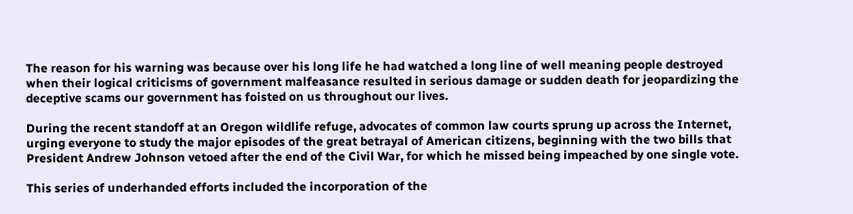The reason for his warning was because over his long life he had watched a long line of well meaning people destroyed when their logical criticisms of government malfeasance resulted in serious damage or sudden death for jeopardizing the deceptive scams our government has foisted on us throughout our lives.

During the recent standoff at an Oregon wildlife refuge, advocates of common law courts sprung up across the Internet, urging everyone to study the major episodes of the great betrayal of American citizens, beginning with the two bills that President Andrew Johnson vetoed after the end of the Civil War, for which he missed being impeached by one single vote.

This series of underhanded efforts included the incorporation of the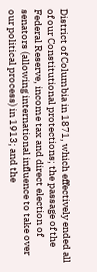District of Columbia in 1871, which effectively ended all of our Constitutional protections; the passage of the Federal Reserve, income tax and direct election of senators (allowing international influence to take over our political process) in 1913; and the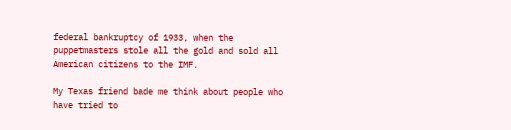federal bankruptcy of 1933, when the puppetmasters stole all the gold and sold all American citizens to the IMF.

My Texas friend bade me think about people who have tried to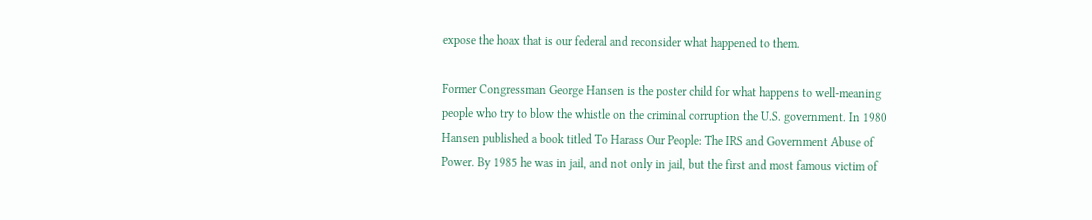expose the hoax that is our federal and reconsider what happened to them.

Former Congressman George Hansen is the poster child for what happens to well-meaning people who try to blow the whistle on the criminal corruption the U.S. government. In 1980 Hansen published a book titled To Harass Our People: The IRS and Government Abuse of Power. By 1985 he was in jail, and not only in jail, but the first and most famous victim of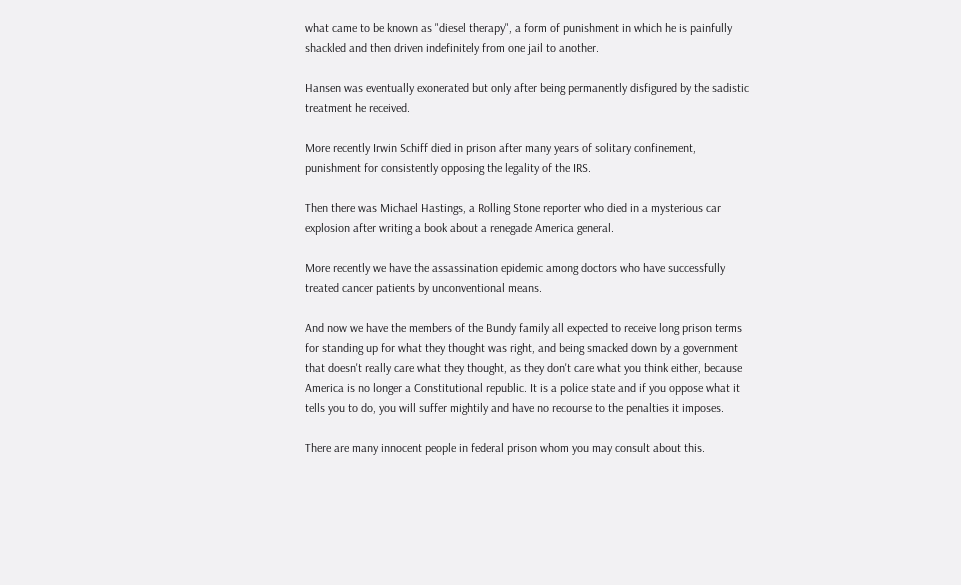what came to be known as "diesel therapy", a form of punishment in which he is painfully shackled and then driven indefinitely from one jail to another.

Hansen was eventually exonerated but only after being permanently disfigured by the sadistic treatment he received.

More recently Irwin Schiff died in prison after many years of solitary confinement, punishment for consistently opposing the legality of the IRS.

Then there was Michael Hastings, a Rolling Stone reporter who died in a mysterious car explosion after writing a book about a renegade America general.

More recently we have the assassination epidemic among doctors who have successfully treated cancer patients by unconventional means.

And now we have the members of the Bundy family all expected to receive long prison terms for standing up for what they thought was right, and being smacked down by a government that doesn't really care what they thought, as they don't care what you think either, because America is no longer a Constitutional republic. It is a police state and if you oppose what it tells you to do, you will suffer mightily and have no recourse to the penalties it imposes.

There are many innocent people in federal prison whom you may consult about this.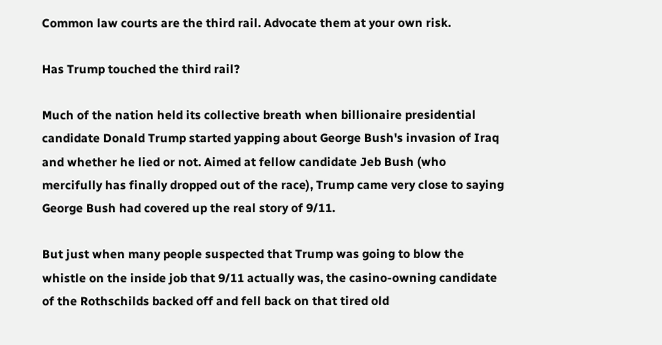Common law courts are the third rail. Advocate them at your own risk.

Has Trump touched the third rail?

Much of the nation held its collective breath when billionaire presidential candidate Donald Trump started yapping about George Bush's invasion of Iraq and whether he lied or not. Aimed at fellow candidate Jeb Bush (who mercifully has finally dropped out of the race), Trump came very close to saying George Bush had covered up the real story of 9/11.

But just when many people suspected that Trump was going to blow the whistle on the inside job that 9/11 actually was, the casino-owning candidate of the Rothschilds backed off and fell back on that tired old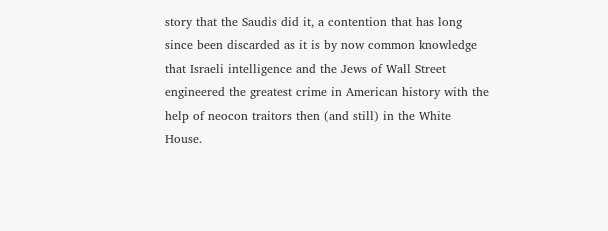story that the Saudis did it, a contention that has long since been discarded as it is by now common knowledge that Israeli intelligence and the Jews of Wall Street engineered the greatest crime in American history with the help of neocon traitors then (and still) in the White House.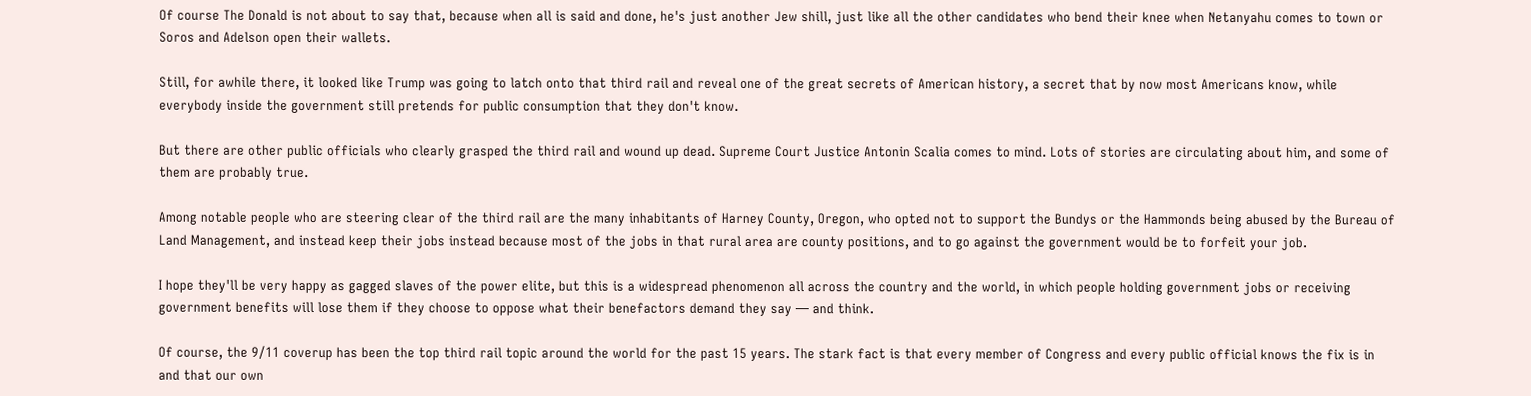Of course The Donald is not about to say that, because when all is said and done, he's just another Jew shill, just like all the other candidates who bend their knee when Netanyahu comes to town or Soros and Adelson open their wallets.

Still, for awhile there, it looked like Trump was going to latch onto that third rail and reveal one of the great secrets of American history, a secret that by now most Americans know, while everybody inside the government still pretends for public consumption that they don't know.

But there are other public officials who clearly grasped the third rail and wound up dead. Supreme Court Justice Antonin Scalia comes to mind. Lots of stories are circulating about him, and some of them are probably true.

Among notable people who are steering clear of the third rail are the many inhabitants of Harney County, Oregon, who opted not to support the Bundys or the Hammonds being abused by the Bureau of Land Management, and instead keep their jobs instead because most of the jobs in that rural area are county positions, and to go against the government would be to forfeit your job.

I hope they'll be very happy as gagged slaves of the power elite, but this is a widespread phenomenon all across the country and the world, in which people holding government jobs or receiving government benefits will lose them if they choose to oppose what their benefactors demand they say — and think.

Of course, the 9/11 coverup has been the top third rail topic around the world for the past 15 years. The stark fact is that every member of Congress and every public official knows the fix is in and that our own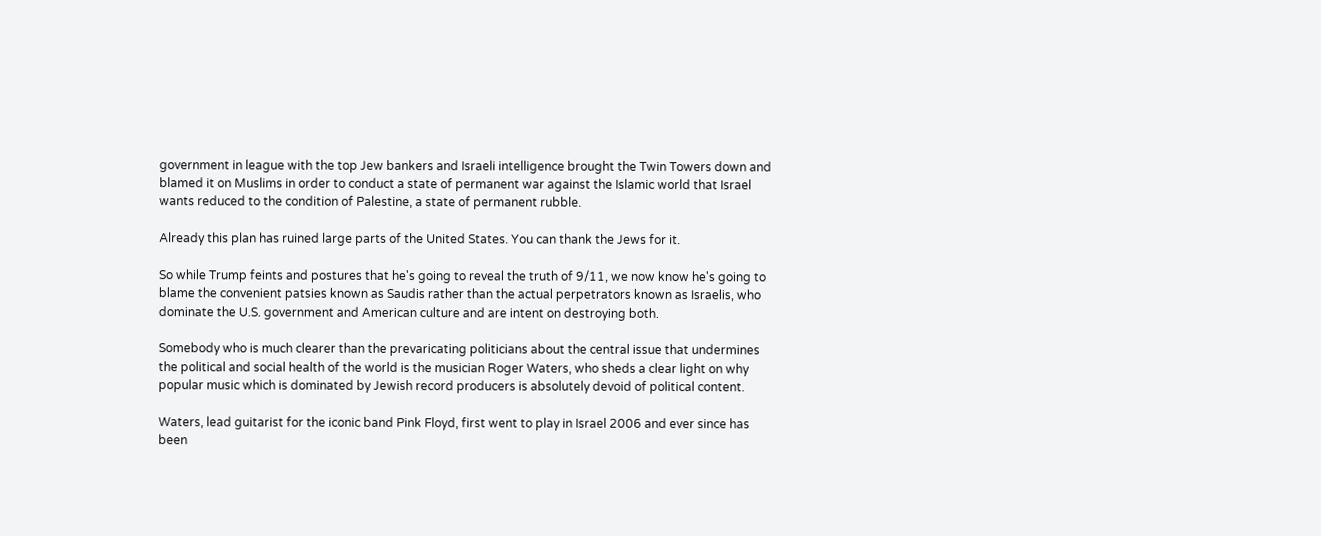government in league with the top Jew bankers and Israeli intelligence brought the Twin Towers down and blamed it on Muslims in order to conduct a state of permanent war against the Islamic world that Israel wants reduced to the condition of Palestine, a state of permanent rubble.

Already this plan has ruined large parts of the United States. You can thank the Jews for it.

So while Trump feints and postures that he's going to reveal the truth of 9/11, we now know he's going to blame the convenient patsies known as Saudis rather than the actual perpetrators known as Israelis, who dominate the U.S. government and American culture and are intent on destroying both.

Somebody who is much clearer than the prevaricating politicians about the central issue that undermines the political and social health of the world is the musician Roger Waters, who sheds a clear light on why popular music which is dominated by Jewish record producers is absolutely devoid of political content.

Waters, lead guitarist for the iconic band Pink Floyd, first went to play in Israel 2006 and ever since has been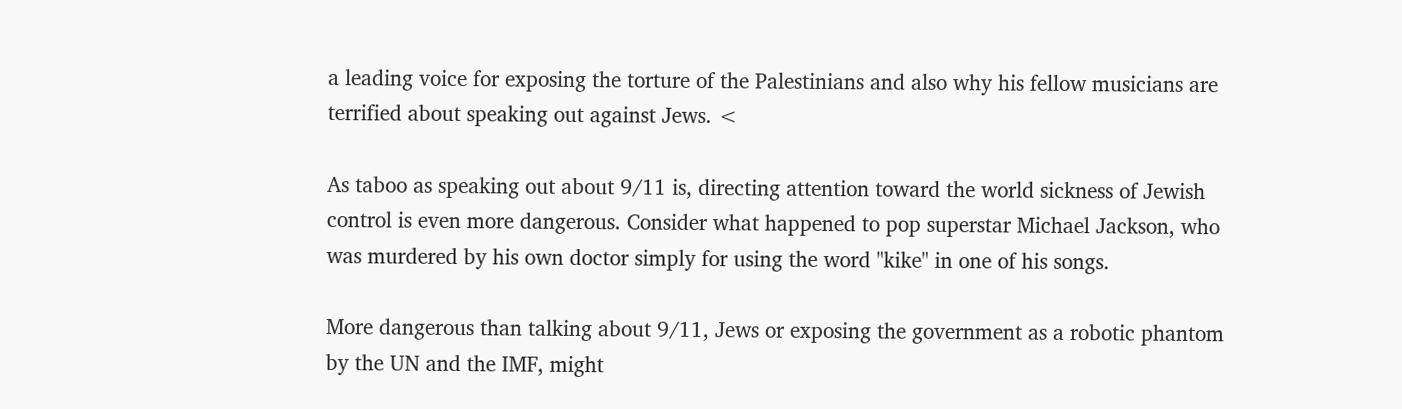a leading voice for exposing the torture of the Palestinians and also why his fellow musicians are terrified about speaking out against Jews. <

As taboo as speaking out about 9/11 is, directing attention toward the world sickness of Jewish control is even more dangerous. Consider what happened to pop superstar Michael Jackson, who was murdered by his own doctor simply for using the word "kike" in one of his songs.

More dangerous than talking about 9/11, Jews or exposing the government as a robotic phantom by the UN and the IMF, might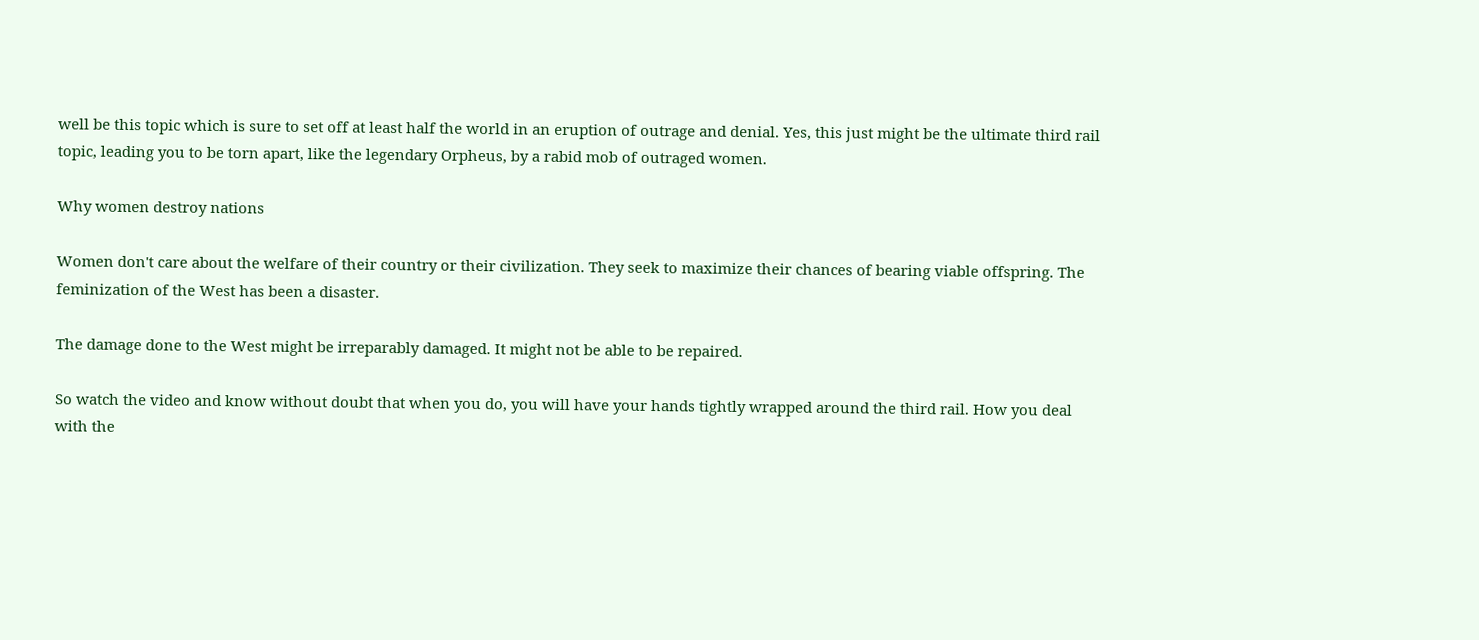well be this topic which is sure to set off at least half the world in an eruption of outrage and denial. Yes, this just might be the ultimate third rail topic, leading you to be torn apart, like the legendary Orpheus, by a rabid mob of outraged women.

Why women destroy nations

Women don't care about the welfare of their country or their civilization. They seek to maximize their chances of bearing viable offspring. The feminization of the West has been a disaster.

The damage done to the West might be irreparably damaged. It might not be able to be repaired.

So watch the video and know without doubt that when you do, you will have your hands tightly wrapped around the third rail. How you deal with the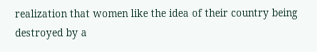realization that women like the idea of their country being destroyed by a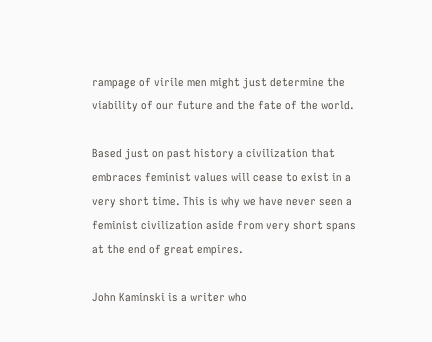rampage of virile men might just determine the viability of our future and the fate of the world.

Based just on past history a civilization that embraces feminist values will cease to exist in a very short time. This is why we have never seen a feminist civilization aside from very short spans at the end of great empires.

John Kaminski is a writer who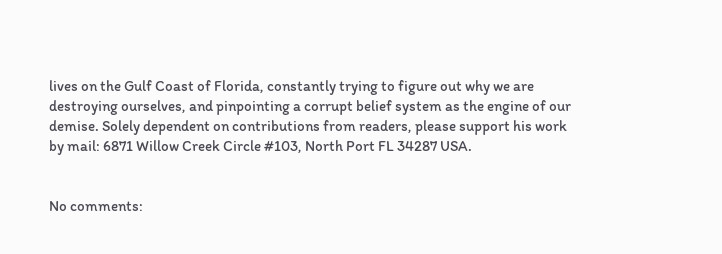lives on the Gulf Coast of Florida, constantly trying to figure out why we are destroying ourselves, and pinpointing a corrupt belief system as the engine of our demise. Solely dependent on contributions from readers, please support his work by mail: 6871 Willow Creek Circle #103, North Port FL 34287 USA.


No comments: